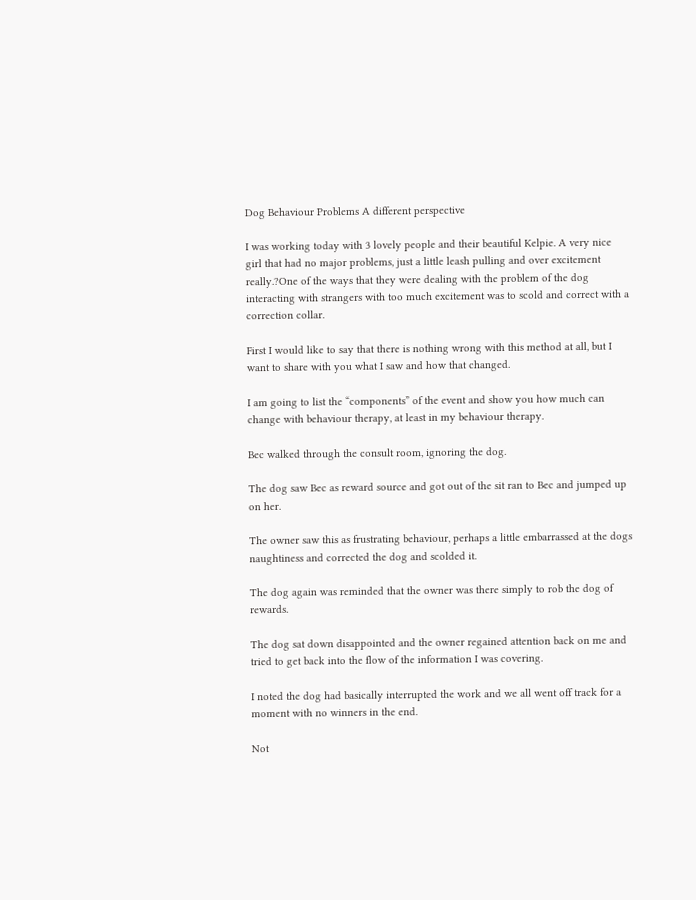Dog Behaviour Problems A different perspective

I was working today with 3 lovely people and their beautiful Kelpie. A very nice girl that had no major problems, just a little leash pulling and over excitement really.?One of the ways that they were dealing with the problem of the dog interacting with strangers with too much excitement was to scold and correct with a correction collar.

First I would like to say that there is nothing wrong with this method at all, but I want to share with you what I saw and how that changed.

I am going to list the “components” of the event and show you how much can change with behaviour therapy, at least in my behaviour therapy.

Bec walked through the consult room, ignoring the dog.

The dog saw Bec as reward source and got out of the sit ran to Bec and jumped up on her.

The owner saw this as frustrating behaviour, perhaps a little embarrassed at the dogs naughtiness and corrected the dog and scolded it.

The dog again was reminded that the owner was there simply to rob the dog of rewards.

The dog sat down disappointed and the owner regained attention back on me and tried to get back into the flow of the information I was covering.

I noted the dog had basically interrupted the work and we all went off track for a moment with no winners in the end.

Not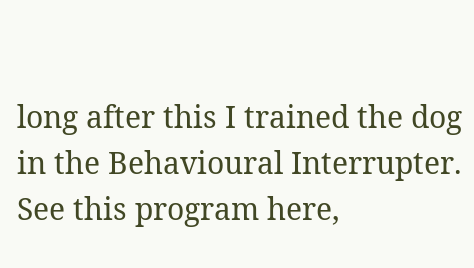long after this I trained the dog in the Behavioural Interrupter. See this program here,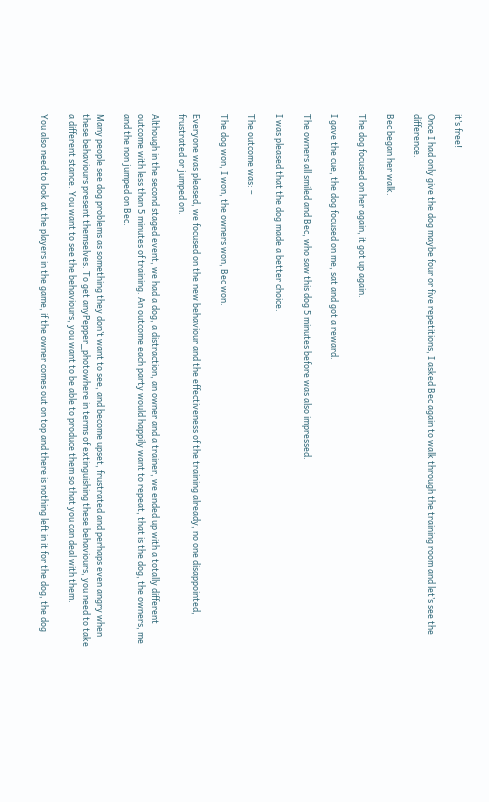it’s free!

Once I had only give the dog maybe four or five repetitions, I asked Bec again to walk through the training room and let’s see the difference.

Bec began her walk.

The dog focused on her again, it got up again.

I gave the cue, the dog focused on me, sat and got a reward.

The owners all smiled and Bec, who saw this dog 5 minutes before was also impressed.

I was pleased that the dog made a better choice.

The outcome was: –

The dog won, I won, the owners won, Bec won.

Everyone was pleased, we focused on the new behaviour and the effectiveness of the training already, no one disappointed, frustrated or jumped on.

Although in the second staged event, we had a dog, a distraction, an owner and a trainer, we ended up with a totally different outcome with less than 5 minutes of training. An outcome each party would happily want to repeat, that is the dog, the owners, me and the non jumped on Bec.

Many people see dog problems as something they don’t want to see, and become upset, frustrated and perhaps even angry when these behaviours present themselves. To get anyPepper_photowhere in terms of extinguishing these behaviours, you need to take a different stance. You want to see the behaviours, you want to be able to produce them so that you can deal with them.

You also need to look at the players in the game, if the owner comes out on top and there is nothing left in it for the dog, the dog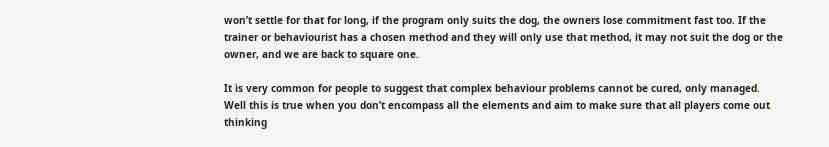won’t settle for that for long, if the program only suits the dog, the owners lose commitment fast too. If the trainer or behaviourist has a chosen method and they will only use that method, it may not suit the dog or the owner, and we are back to square one.

It is very common for people to suggest that complex behaviour problems cannot be cured, only managed. Well this is true when you don’t encompass all the elements and aim to make sure that all players come out thinking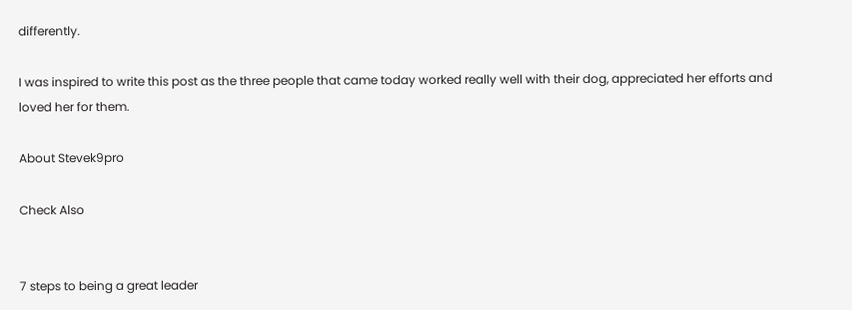differently.

I was inspired to write this post as the three people that came today worked really well with their dog, appreciated her efforts and loved her for them.

About Stevek9pro

Check Also


7 steps to being a great leader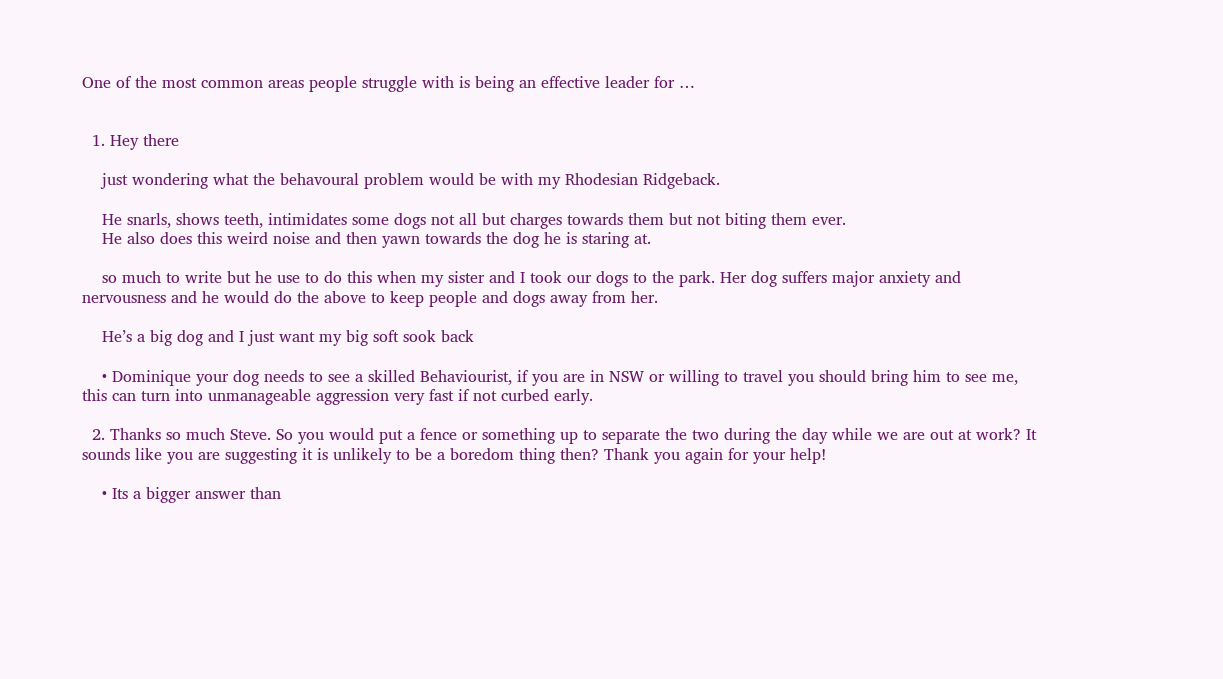One of the most common areas people struggle with is being an effective leader for …


  1. Hey there

    just wondering what the behavoural problem would be with my Rhodesian Ridgeback.

    He snarls, shows teeth, intimidates some dogs not all but charges towards them but not biting them ever.
    He also does this weird noise and then yawn towards the dog he is staring at.

    so much to write but he use to do this when my sister and I took our dogs to the park. Her dog suffers major anxiety and nervousness and he would do the above to keep people and dogs away from her.

    He’s a big dog and I just want my big soft sook back

    • Dominique your dog needs to see a skilled Behaviourist, if you are in NSW or willing to travel you should bring him to see me, this can turn into unmanageable aggression very fast if not curbed early.

  2. Thanks so much Steve. So you would put a fence or something up to separate the two during the day while we are out at work? It sounds like you are suggesting it is unlikely to be a boredom thing then? Thank you again for your help!

    • Its a bigger answer than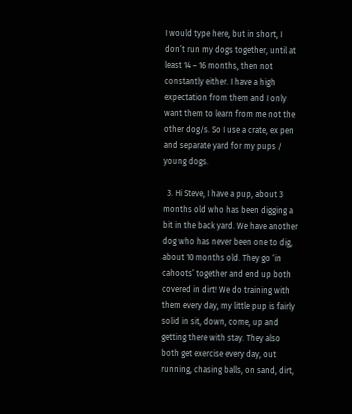I would type here, but in short, I don’t run my dogs together, until at least 14 – 16 months, then not constantly either. I have a high expectation from them and I only want them to learn from me not the other dog/s. So I use a crate, ex pen and separate yard for my pups / young dogs.

  3. Hi Steve, I have a pup, about 3 months old who has been digging a bit in the back yard. We have another dog who has never been one to dig, about 10 months old. They go ‘in cahoots’ together and end up both covered in dirt! We do training with them every day, my little pup is fairly solid in sit, down, come, up and getting there with stay. They also both get exercise every day, out running, chasing balls, on sand, dirt,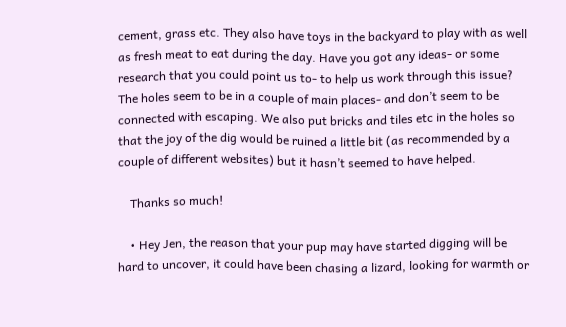cement, grass etc. They also have toys in the backyard to play with as well as fresh meat to eat during the day. Have you got any ideas- or some research that you could point us to- to help us work through this issue? The holes seem to be in a couple of main places- and don’t seem to be connected with escaping. We also put bricks and tiles etc in the holes so that the joy of the dig would be ruined a little bit (as recommended by a couple of different websites) but it hasn’t seemed to have helped.

    Thanks so much!

    • Hey Jen, the reason that your pup may have started digging will be hard to uncover, it could have been chasing a lizard, looking for warmth or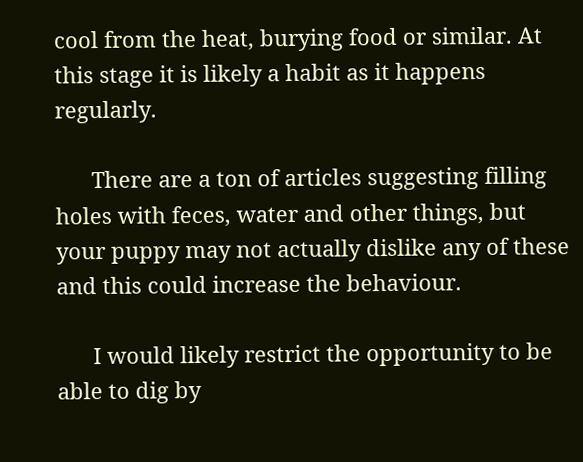cool from the heat, burying food or similar. At this stage it is likely a habit as it happens regularly.

      There are a ton of articles suggesting filling holes with feces, water and other things, but your puppy may not actually dislike any of these and this could increase the behaviour.

      I would likely restrict the opportunity to be able to dig by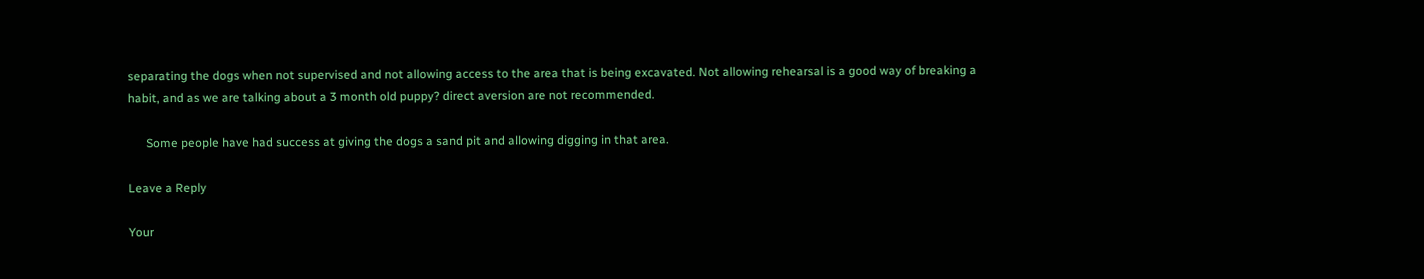separating the dogs when not supervised and not allowing access to the area that is being excavated. Not allowing rehearsal is a good way of breaking a habit, and as we are talking about a 3 month old puppy? direct aversion are not recommended.

      Some people have had success at giving the dogs a sand pit and allowing digging in that area.

Leave a Reply

Your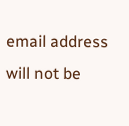email address will not be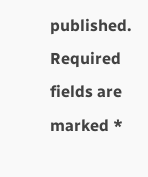published. Required fields are marked *